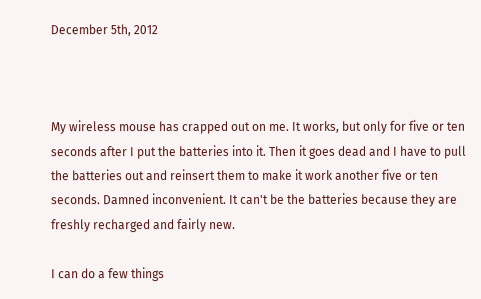December 5th, 2012



My wireless mouse has crapped out on me. It works, but only for five or ten seconds after I put the batteries into it. Then it goes dead and I have to pull the batteries out and reinsert them to make it work another five or ten seconds. Damned inconvenient. It can't be the batteries because they are freshly recharged and fairly new.

I can do a few things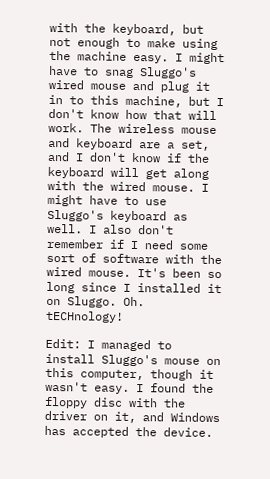with the keyboard, but not enough to make using the machine easy. I might have to snag Sluggo's wired mouse and plug it in to this machine, but I don't know how that will work. The wireless mouse and keyboard are a set, and I don't know if the keyboard will get along with the wired mouse. I might have to use Sluggo's keyboard as well. I also don't remember if I need some sort of software with the wired mouse. It's been so long since I installed it on Sluggo. Oh. tECHnology!

Edit: I managed to install Sluggo's mouse on this computer, though it wasn't easy. I found the floppy disc with the driver on it, and Windows has accepted the device.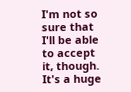I'm not so sure that I'll be able to accept it, though. It's a huge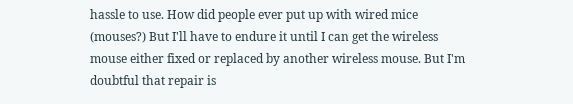hassle to use. How did people ever put up with wired mice (mouses?) But I'll have to endure it until I can get the wireless mouse either fixed or replaced by another wireless mouse. But I'm doubtful that repair is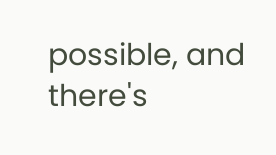possible, and there's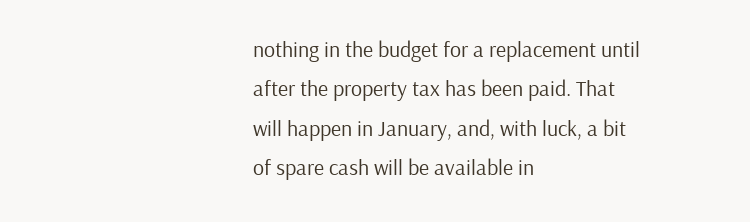nothing in the budget for a replacement until after the property tax has been paid. That will happen in January, and, with luck, a bit of spare cash will be available in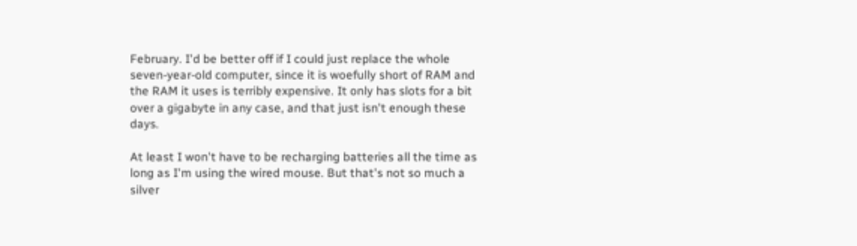February. I'd be better off if I could just replace the whole seven-year-old computer, since it is woefully short of RAM and the RAM it uses is terribly expensive. It only has slots for a bit over a gigabyte in any case, and that just isn't enough these days.

At least I won't have to be recharging batteries all the time as long as I'm using the wired mouse. But that's not so much a silver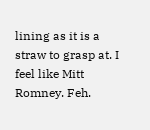lining as it is a straw to grasp at. I feel like Mitt Romney. Feh.